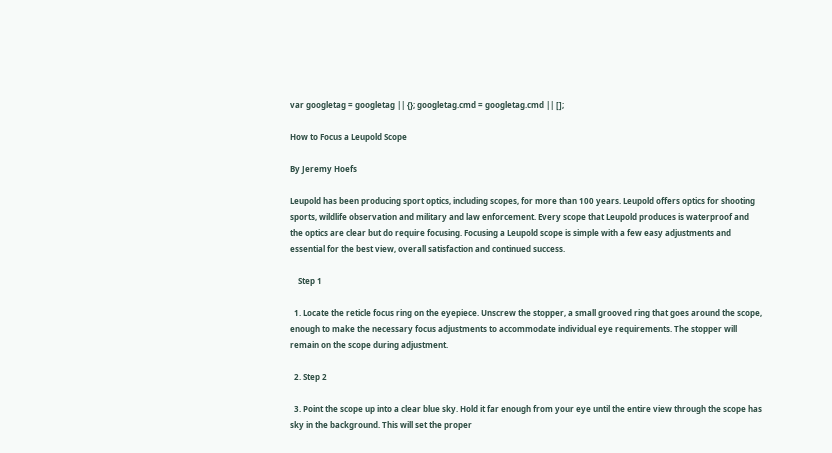var googletag = googletag || {}; googletag.cmd = googletag.cmd || [];

How to Focus a Leupold Scope

By Jeremy Hoefs

Leupold has been producing sport optics, including scopes, for more than 100 years. Leupold offers optics for shooting sports, wildlife observation and military and law enforcement. Every scope that Leupold produces is waterproof and the optics are clear but do require focusing. Focusing a Leupold scope is simple with a few easy adjustments and essential for the best view, overall satisfaction and continued success.

    Step 1

  1. Locate the reticle focus ring on the eyepiece. Unscrew the stopper, a small grooved ring that goes around the scope, enough to make the necessary focus adjustments to accommodate individual eye requirements. The stopper will remain on the scope during adjustment.

  2. Step 2

  3. Point the scope up into a clear blue sky. Hold it far enough from your eye until the entire view through the scope has sky in the background. This will set the proper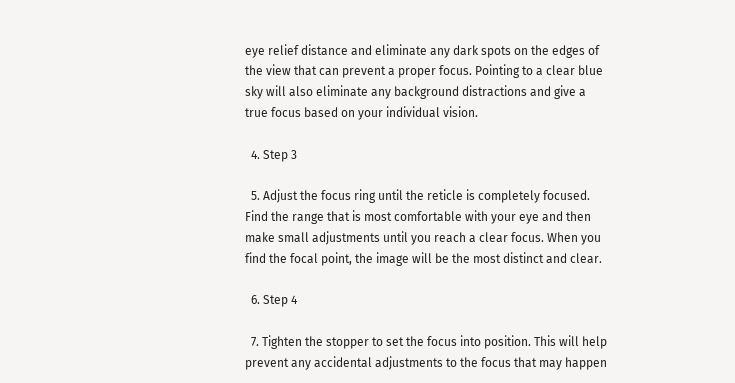eye relief distance and eliminate any dark spots on the edges of the view that can prevent a proper focus. Pointing to a clear blue sky will also eliminate any background distractions and give a true focus based on your individual vision.

  4. Step 3

  5. Adjust the focus ring until the reticle is completely focused. Find the range that is most comfortable with your eye and then make small adjustments until you reach a clear focus. When you find the focal point, the image will be the most distinct and clear.

  6. Step 4

  7. Tighten the stopper to set the focus into position. This will help prevent any accidental adjustments to the focus that may happen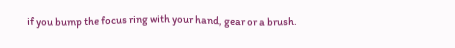if you bump the focus ring with your hand, gear or a brush.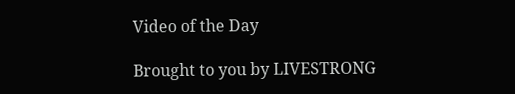Video of the Day

Brought to you by LIVESTRONG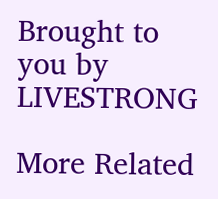Brought to you by LIVESTRONG

More Related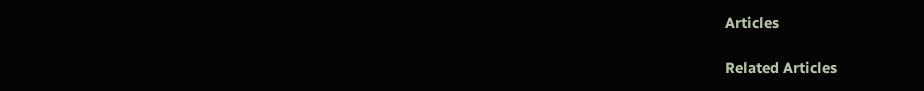Articles

Related Articles